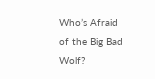Who’s Afraid of the Big Bad Wolf?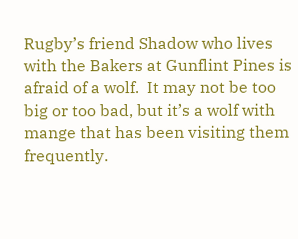Rugby’s friend Shadow who lives with the Bakers at Gunflint Pines is afraid of a wolf.  It may not be too big or too bad, but it’s a wolf with mange that has been visiting them frequently.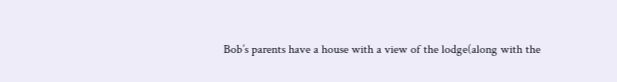Bob’s parents have a house with a view of the lodge(along with the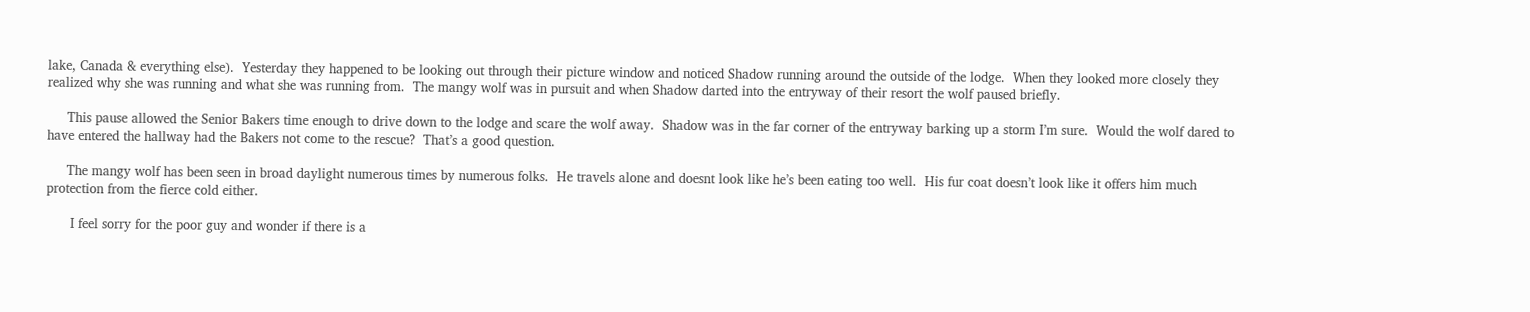lake, Canada & everything else).  Yesterday they happened to be looking out through their picture window and noticed Shadow running around the outside of the lodge.  When they looked more closely they realized why she was running and what she was running from.  The mangy wolf was in pursuit and when Shadow darted into the entryway of their resort the wolf paused briefly.

     This pause allowed the Senior Bakers time enough to drive down to the lodge and scare the wolf away.  Shadow was in the far corner of the entryway barking up a storm I’m sure.  Would the wolf dared to have entered the hallway had the Bakers not come to the rescue?  That’s a good question.

     The mangy wolf has been seen in broad daylight numerous times by numerous folks.  He travels alone and doesnt look like he’s been eating too well.  His fur coat doesn’t look like it offers him much protection from the fierce cold either.

      I feel sorry for the poor guy and wonder if there is a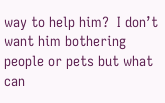way to help him?  I don’t want him bothering people or pets but what can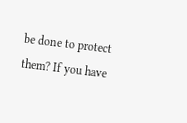be done to protect them? If you have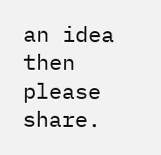an idea then please share.